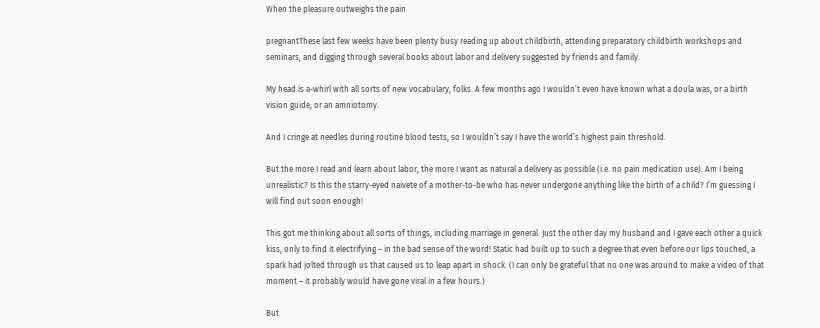When the pleasure outweighs the pain

pregnantThese last few weeks have been plenty busy reading up about childbirth, attending preparatory childbirth workshops and seminars, and digging through several books about labor and delivery suggested by friends and family.

My head is a-whirl with all sorts of new vocabulary, folks. A few months ago I wouldn’t even have known what a doula was, or a birth vision guide, or an amniotomy.

And I cringe at needles during routine blood tests, so I wouldn’t say I have the world’s highest pain threshold.

But the more I read and learn about labor, the more I want as natural a delivery as possible (i.e. no pain medication use). Am I being unrealistic? Is this the starry-eyed naivete of a mother-to-be who has never undergone anything like the birth of a child? I’m guessing I will find out soon enough!

This got me thinking about all sorts of things, including marriage in general. Just the other day my husband and I gave each other a quick kiss, only to find it electrifying – in the bad sense of the word! Static had built up to such a degree that even before our lips touched, a spark had jolted through us that caused us to leap apart in shock. (I can only be grateful that no one was around to make a video of that moment – it probably would have gone viral in a few hours.)

But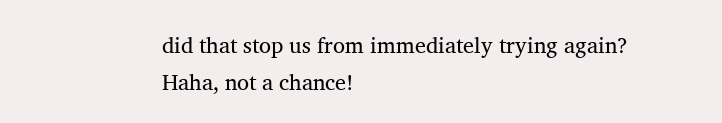did that stop us from immediately trying again? Haha, not a chance!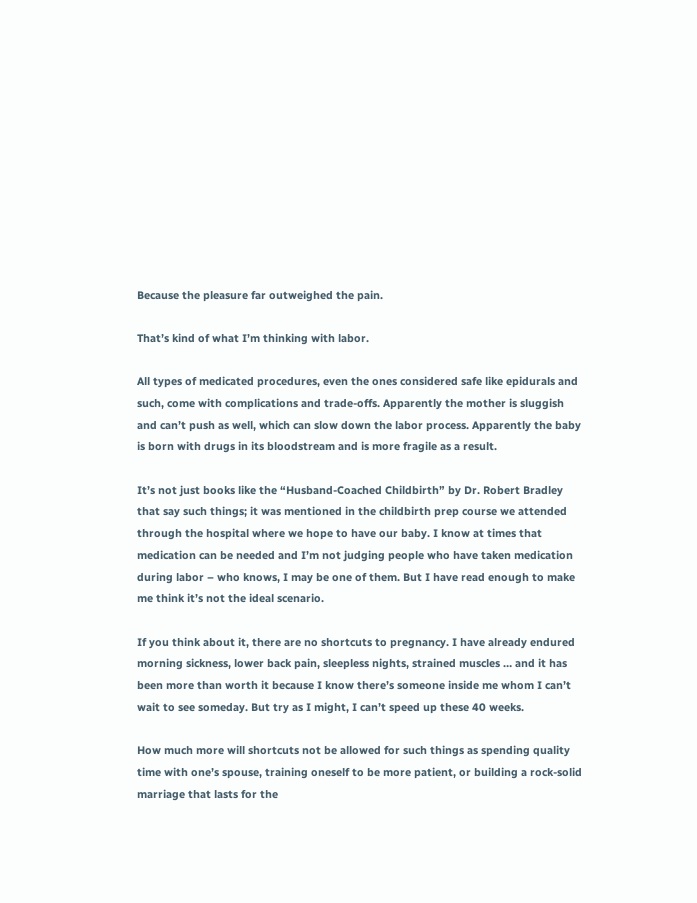Because the pleasure far outweighed the pain.

That’s kind of what I’m thinking with labor.

All types of medicated procedures, even the ones considered safe like epidurals and such, come with complications and trade-offs. Apparently the mother is sluggish and can’t push as well, which can slow down the labor process. Apparently the baby is born with drugs in its bloodstream and is more fragile as a result.

It’s not just books like the “Husband-Coached Childbirth” by Dr. Robert Bradley that say such things; it was mentioned in the childbirth prep course we attended through the hospital where we hope to have our baby. I know at times that medication can be needed and I’m not judging people who have taken medication during labor – who knows, I may be one of them. But I have read enough to make me think it’s not the ideal scenario.

If you think about it, there are no shortcuts to pregnancy. I have already endured morning sickness, lower back pain, sleepless nights, strained muscles … and it has been more than worth it because I know there’s someone inside me whom I can’t wait to see someday. But try as I might, I can’t speed up these 40 weeks.

How much more will shortcuts not be allowed for such things as spending quality time with one’s spouse, training oneself to be more patient, or building a rock-solid marriage that lasts for the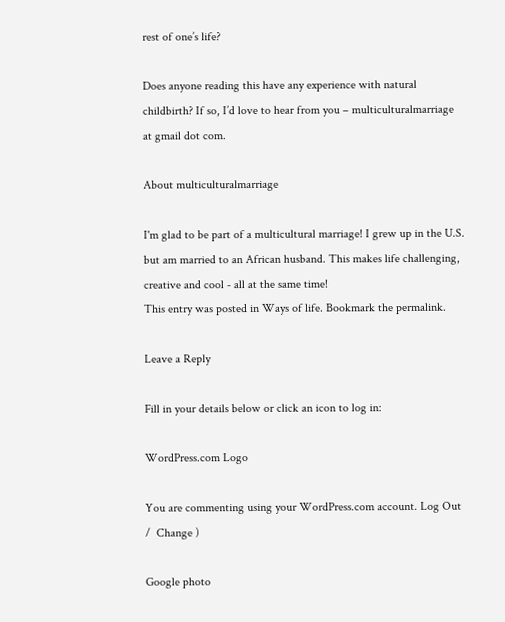rest of one’s life?

Does anyone reading this have any experience with natural childbirth? If so, I’d love to hear from you – multiculturalmarriage at gmail dot com.

About multiculturalmarriage

I'm glad to be part of a multicultural marriage! I grew up in the U.S. but am married to an African husband. This makes life challenging, creative and cool - all at the same time!
This entry was posted in Ways of life. Bookmark the permalink.

Leave a Reply

Fill in your details below or click an icon to log in:

WordPress.com Logo

You are commenting using your WordPress.com account. Log Out /  Change )

Google photo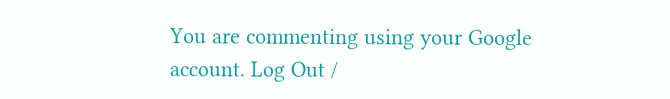You are commenting using your Google account. Log Out /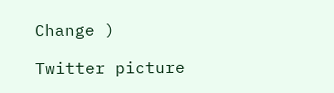Change )

Twitter picture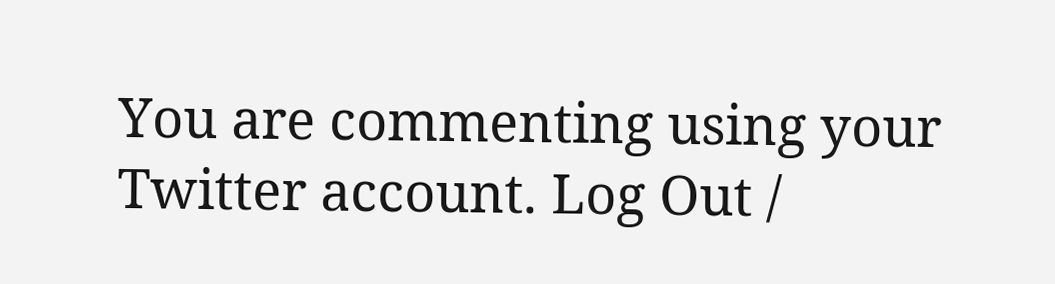You are commenting using your Twitter account. Log Out /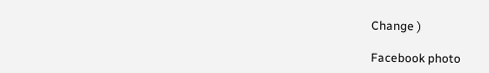Change )

Facebook photo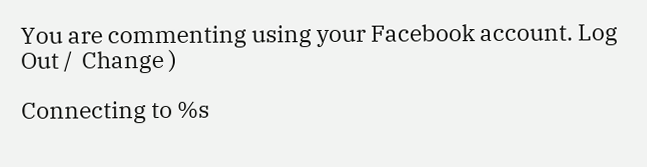You are commenting using your Facebook account. Log Out /  Change )

Connecting to %s